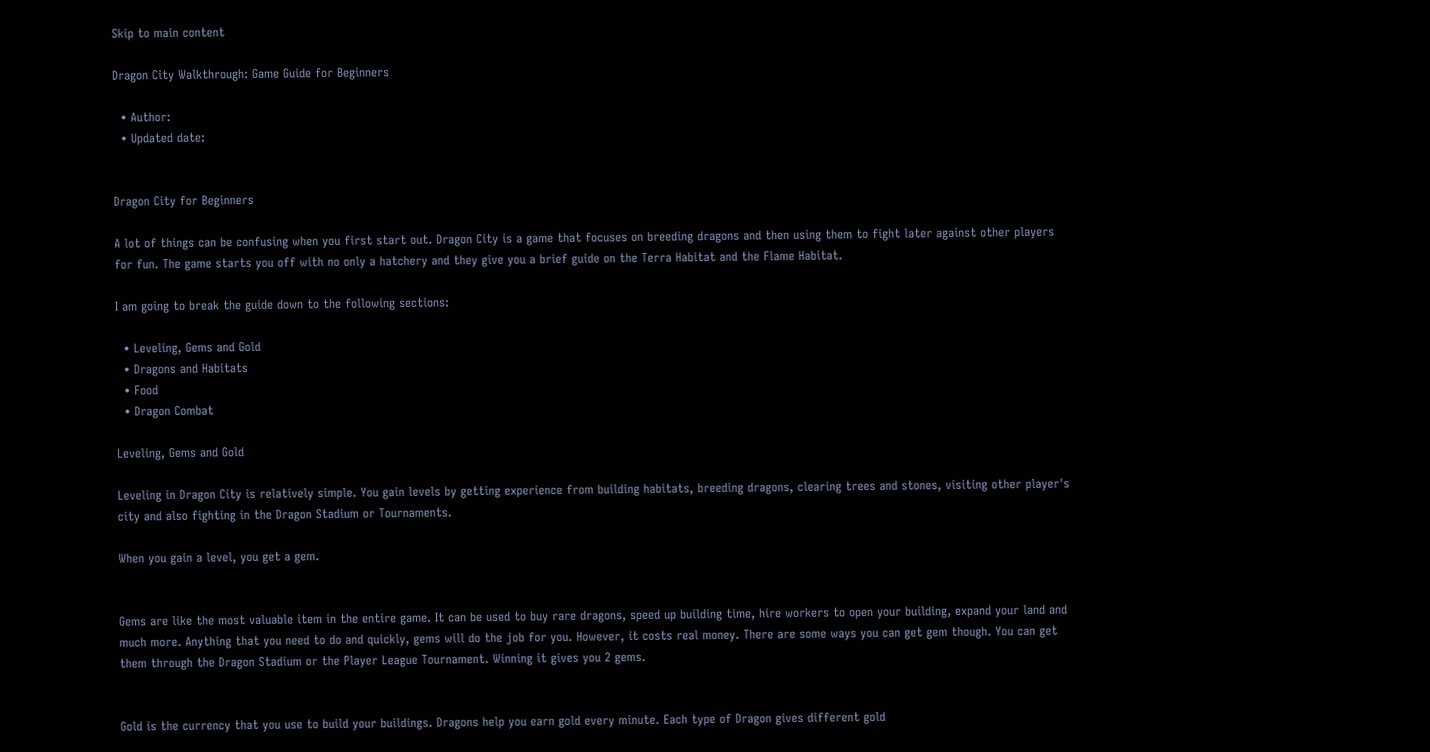Skip to main content

Dragon City Walkthrough: Game Guide for Beginners

  • Author:
  • Updated date:


Dragon City for Beginners

A lot of things can be confusing when you first start out. Dragon City is a game that focuses on breeding dragons and then using them to fight later against other players for fun. The game starts you off with no only a hatchery and they give you a brief guide on the Terra Habitat and the Flame Habitat.

I am going to break the guide down to the following sections:

  • Leveling, Gems and Gold
  • Dragons and Habitats
  • Food
  • Dragon Combat

Leveling, Gems and Gold

Leveling in Dragon City is relatively simple. You gain levels by getting experience from building habitats, breeding dragons, clearing trees and stones, visiting other player's city and also fighting in the Dragon Stadium or Tournaments.

When you gain a level, you get a gem.


Gems are like the most valuable item in the entire game. It can be used to buy rare dragons, speed up building time, hire workers to open your building, expand your land and much more. Anything that you need to do and quickly, gems will do the job for you. However, it costs real money. There are some ways you can get gem though. You can get them through the Dragon Stadium or the Player League Tournament. Winning it gives you 2 gems.


Gold is the currency that you use to build your buildings. Dragons help you earn gold every minute. Each type of Dragon gives different gold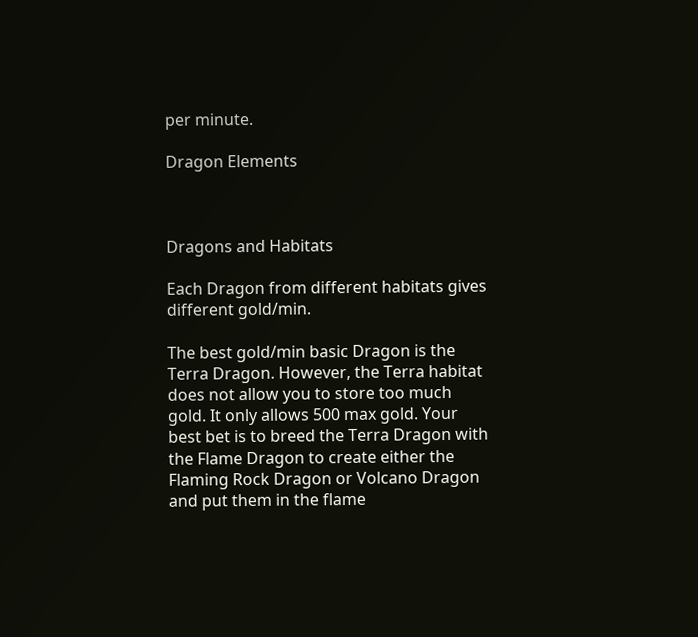per minute.

Dragon Elements



Dragons and Habitats

Each Dragon from different habitats gives different gold/min.

The best gold/min basic Dragon is the Terra Dragon. However, the Terra habitat does not allow you to store too much gold. It only allows 500 max gold. Your best bet is to breed the Terra Dragon with the Flame Dragon to create either the Flaming Rock Dragon or Volcano Dragon and put them in the flame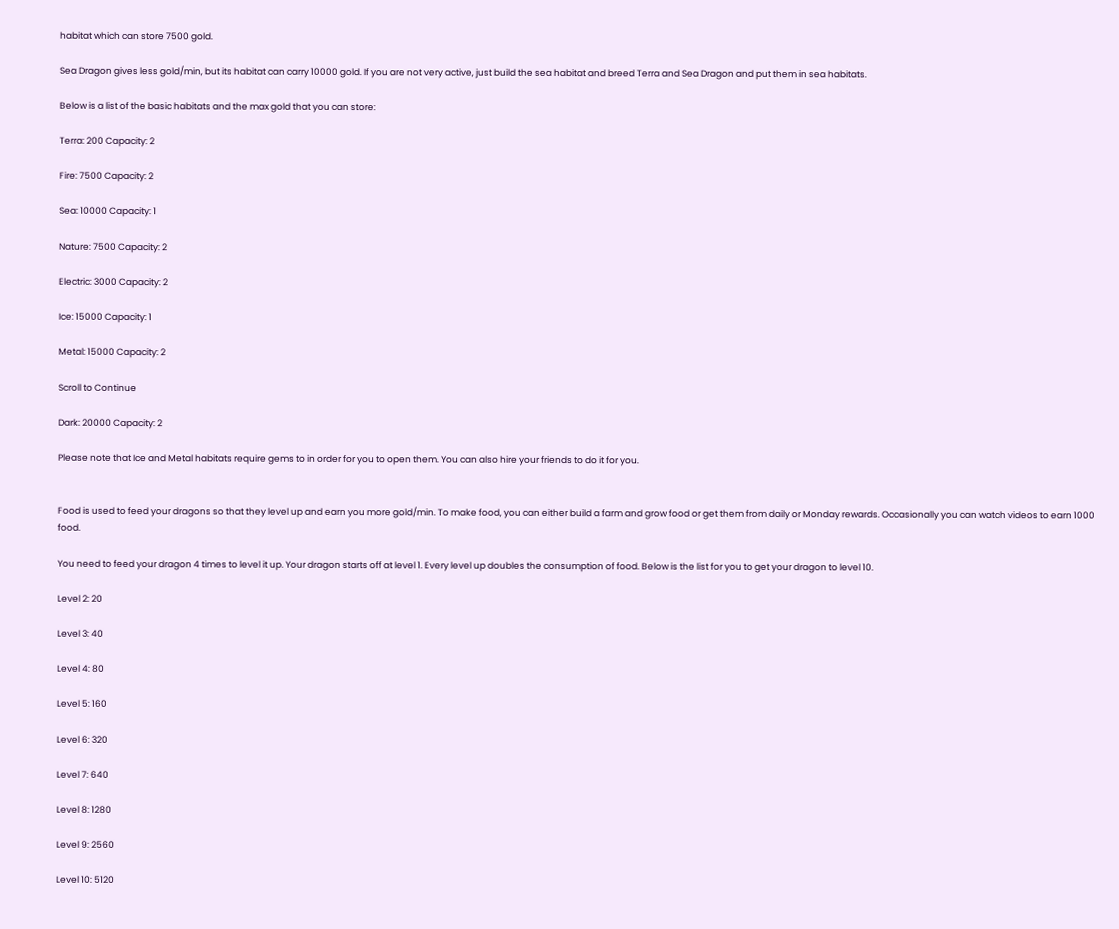habitat which can store 7500 gold.

Sea Dragon gives less gold/min, but its habitat can carry 10000 gold. If you are not very active, just build the sea habitat and breed Terra and Sea Dragon and put them in sea habitats.

Below is a list of the basic habitats and the max gold that you can store:

Terra: 200 Capacity: 2

Fire: 7500 Capacity: 2

Sea: 10000 Capacity: 1

Nature: 7500 Capacity: 2

Electric: 3000 Capacity: 2

Ice: 15000 Capacity: 1

Metal: 15000 Capacity: 2

Scroll to Continue

Dark: 20000 Capacity: 2

Please note that Ice and Metal habitats require gems to in order for you to open them. You can also hire your friends to do it for you.


Food is used to feed your dragons so that they level up and earn you more gold/min. To make food, you can either build a farm and grow food or get them from daily or Monday rewards. Occasionally you can watch videos to earn 1000 food.

You need to feed your dragon 4 times to level it up. Your dragon starts off at level 1. Every level up doubles the consumption of food. Below is the list for you to get your dragon to level 10.

Level 2: 20

Level 3: 40

Level 4: 80

Level 5: 160

Level 6: 320

Level 7: 640

Level 8: 1280

Level 9: 2560

Level 10: 5120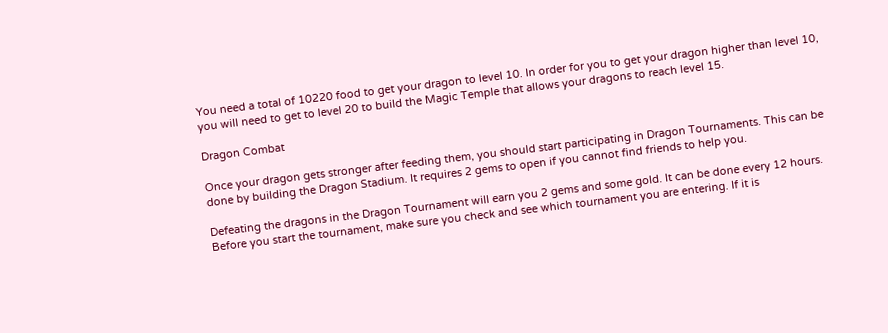You need a total of 10220 food to get your dragon to level 10. In order for you to get your dragon higher than level 10, you will need to get to level 20 to build the Magic Temple that allows your dragons to reach level 15.

Dragon Combat

Once your dragon gets stronger after feeding them, you should start participating in Dragon Tournaments. This can be done by building the Dragon Stadium. It requires 2 gems to open if you cannot find friends to help you.

Defeating the dragons in the Dragon Tournament will earn you 2 gems and some gold. It can be done every 12 hours. Before you start the tournament, make sure you check and see which tournament you are entering. If it is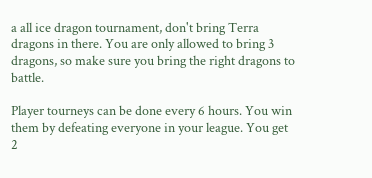a all ice dragon tournament, don't bring Terra dragons in there. You are only allowed to bring 3 dragons, so make sure you bring the right dragons to battle.

Player tourneys can be done every 6 hours. You win them by defeating everyone in your league. You get 2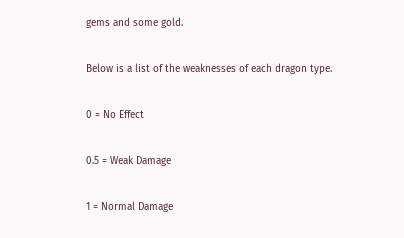gems and some gold.

Below is a list of the weaknesses of each dragon type.

0 = No Effect

0.5 = Weak Damage

1 = Normal Damage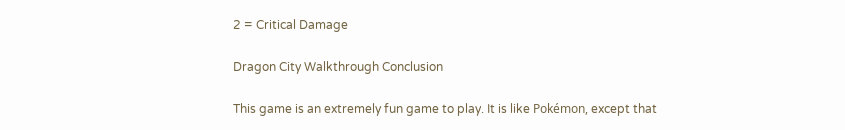2 = Critical Damage

Dragon City Walkthrough Conclusion

This game is an extremely fun game to play. It is like Pokémon, except that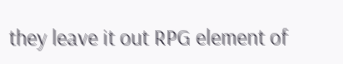they leave it out RPG element of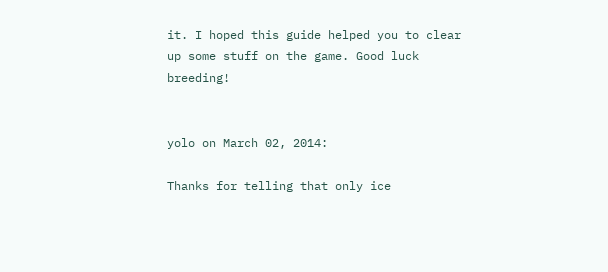it. I hoped this guide helped you to clear up some stuff on the game. Good luck breeding!


yolo on March 02, 2014:

Thanks for telling that only ice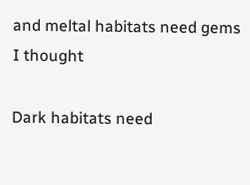and meltal habitats need gems I thought

Dark habitats need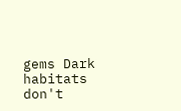gems Dark habitats don't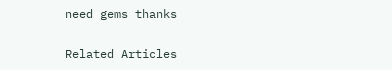need gems thanks

Related Articles